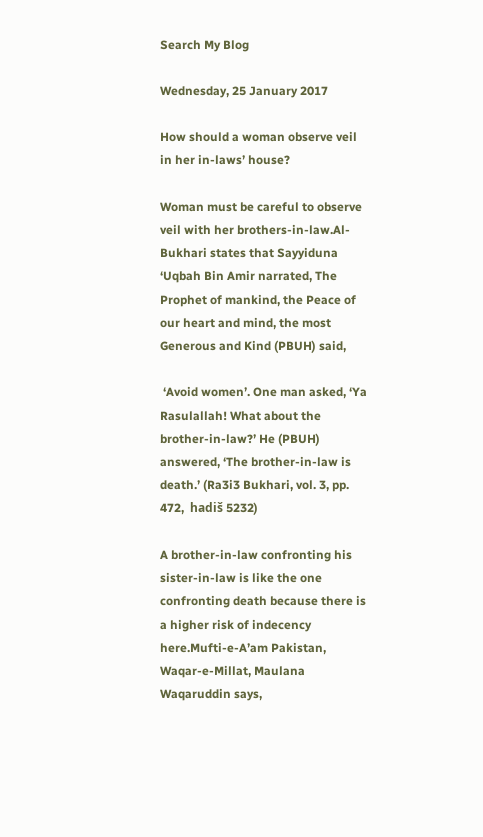Search My Blog

Wednesday, 25 January 2017

How should a woman observe veil in her in-laws’ house?

Woman must be careful to observe veil with her brothers-in-law.Al- Bukhari states that Sayyiduna ‘Uqbah Bin Amir narrated, The Prophet of mankind, the Peace of our heart and mind, the most Generous and Kind (PBUH) said,

 ‘Avoid women’. One man asked, ‘Ya Rasulallah! What about the brother-in-law?’ He (PBUH)
answered, ‘The brother-in-law is death.’ (Ra3i3 Bukhari, vol. 3, pp. 472,  hadiš 5232)

A brother-in-law confronting his sister-in-law is like the one confronting death because there is a higher risk of indecency here.Mufti-e-A’am Pakistan, Waqar-e-Millat, Maulana Waqaruddin says,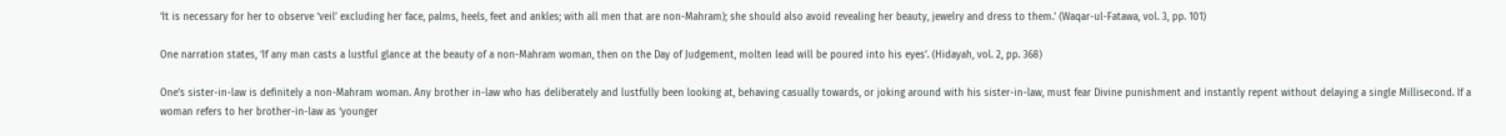‘It is necessary for her to observe ‘veil’ excluding her face, palms, heels, feet and ankles; with all men that are non-Mahram); she should also avoid revealing her beauty, jewelry and dress to them.’ (Waqar-ul-Fatawa, vol. 3, pp. 101)

One narration states, ‘If any man casts a lustful glance at the beauty of a non-Mahram woman, then on the Day of Judgement, molten lead will be poured into his eyes’. (Hidayah, vol. 2, pp. 368)

One’s sister-in-law is definitely a non-Mahram woman. Any brother in-law who has deliberately and lustfully been looking at, behaving casually towards, or joking around with his sister-in-law, must fear Divine punishment and instantly repent without delaying a single Millisecond. If a woman refers to her brother-in-law as ‘younger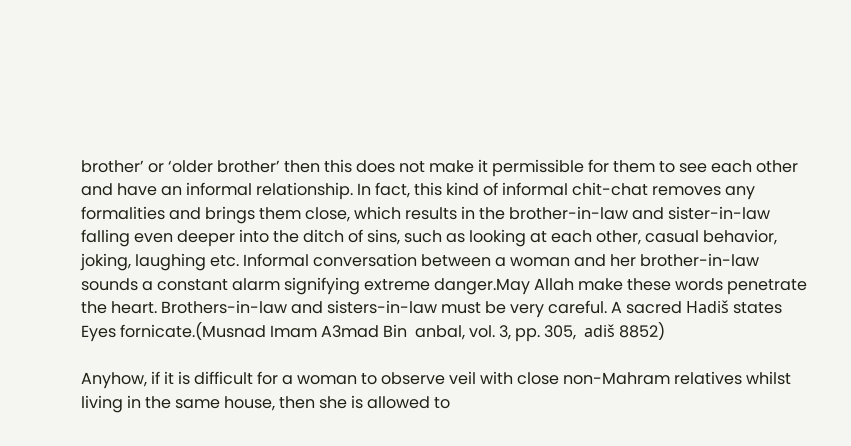brother’ or ‘older brother’ then this does not make it permissible for them to see each other and have an informal relationship. In fact, this kind of informal chit-chat removes any formalities and brings them close, which results in the brother-in-law and sister-in-law falling even deeper into the ditch of sins, such as looking at each other, casual behavior, joking, laughing etc. Informal conversation between a woman and her brother-in-law sounds a constant alarm signifying extreme danger.May Allah make these words penetrate the heart. Brothers-in-law and sisters-in-law must be very careful. A sacred Hadiš states Eyes fornicate.(Musnad Imam A3mad Bin  anbal, vol. 3, pp. 305,  adiš 8852)

Anyhow, if it is difficult for a woman to observe veil with close non-Mahram relatives whilst living in the same house, then she is allowed to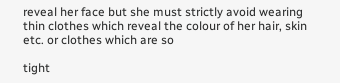reveal her face but she must strictly avoid wearing thin clothes which reveal the colour of her hair, skin etc. or clothes which are so

tight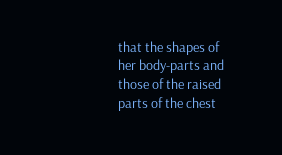that the shapes of her body-parts and those of the raised parts of the chest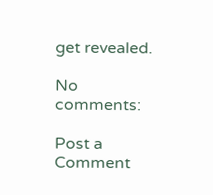get revealed.

No comments:

Post a Comment